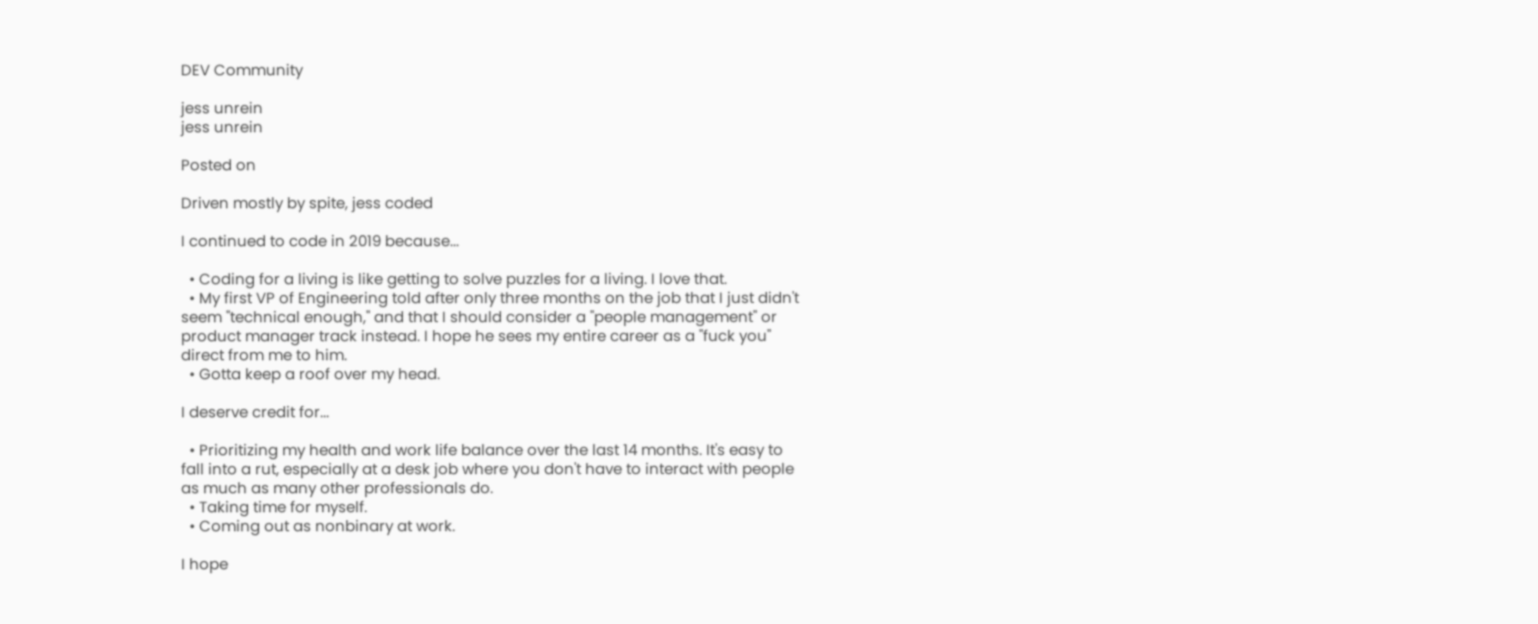DEV Community

jess unrein
jess unrein

Posted on

Driven mostly by spite, jess coded

I continued to code in 2019 because...

  • Coding for a living is like getting to solve puzzles for a living. I love that.
  • My first VP of Engineering told after only three months on the job that I just didn't seem "technical enough," and that I should consider a "people management" or product manager track instead. I hope he sees my entire career as a "fuck you" direct from me to him.
  • Gotta keep a roof over my head.

I deserve credit for...

  • Prioritizing my health and work life balance over the last 14 months. It's easy to fall into a rut, especially at a desk job where you don't have to interact with people as much as many other professionals do.
  • Taking time for myself.
  • Coming out as nonbinary at work.

I hope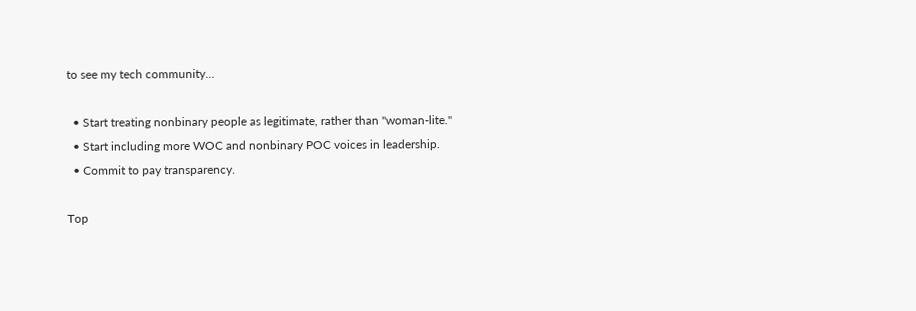to see my tech community...

  • Start treating nonbinary people as legitimate, rather than "woman-lite."
  • Start including more WOC and nonbinary POC voices in leadership.
  • Commit to pay transparency.

Top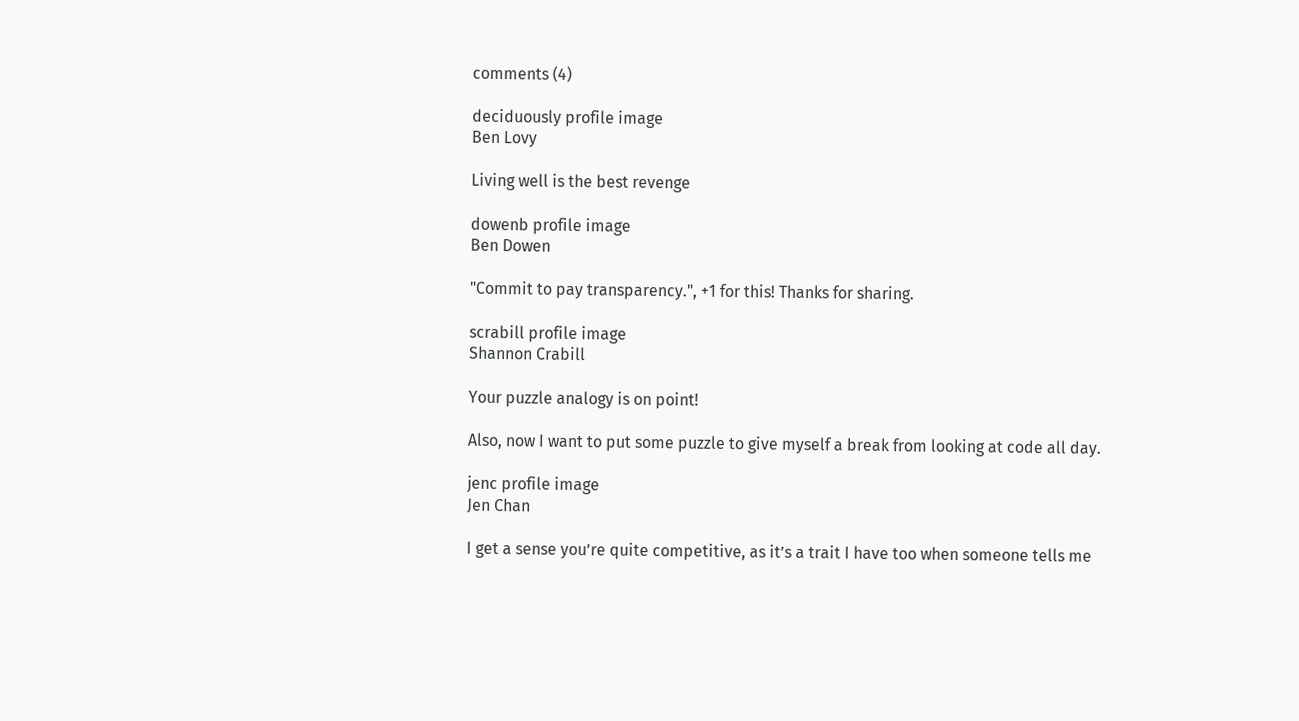comments (4)

deciduously profile image
Ben Lovy

Living well is the best revenge

dowenb profile image
Ben Dowen

"Commit to pay transparency.", +1 for this! Thanks for sharing.

scrabill profile image
Shannon Crabill

Your puzzle analogy is on point!

Also, now I want to put some puzzle to give myself a break from looking at code all day.

jenc profile image
Jen Chan

I get a sense you’re quite competitive, as it’s a trait I have too when someone tells me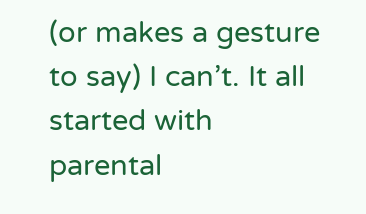(or makes a gesture to say) I can’t. It all started with parental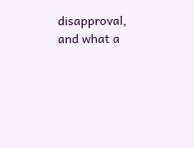disapproval, and what a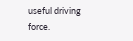useful driving force.